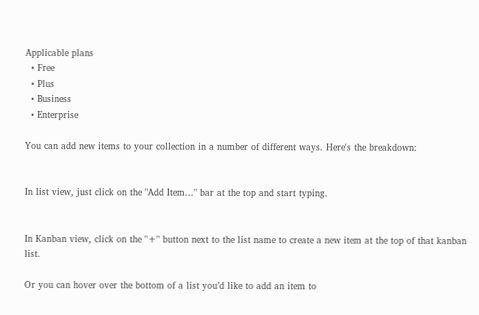Applicable plans
  • Free
  • Plus
  • Business
  • Enterprise

You can add new items to your collection in a number of different ways. Here's the breakdown:


In list view, just click on the "Add Item..." bar at the top and start typing.


In Kanban view, click on the "+" button next to the list name to create a new item at the top of that kanban list.

Or you can hover over the bottom of a list you’d like to add an item to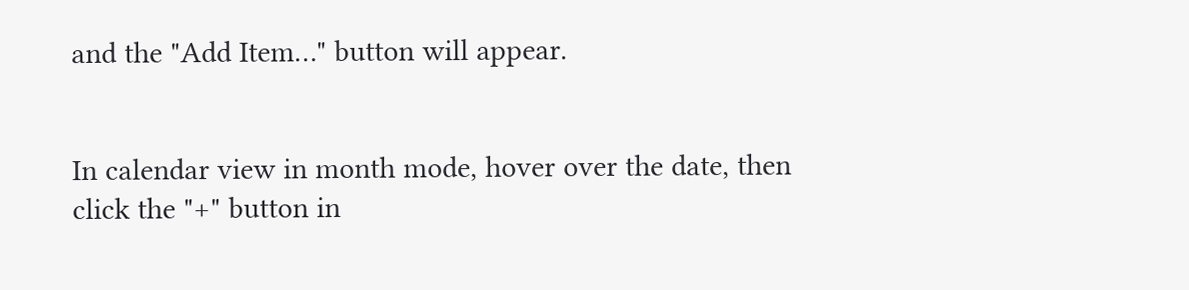and the "Add Item…" button will appear.


In calendar view in month mode, hover over the date, then click the "+" button in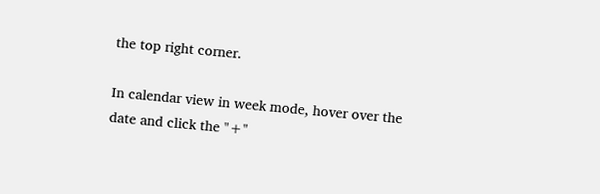the top right corner.

In calendar view in week mode, hover over the date and click the "+"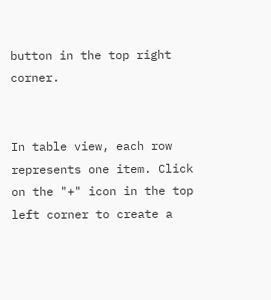button in the top right corner.


In table view, each row represents one item. Click on the "+" icon in the top left corner to create a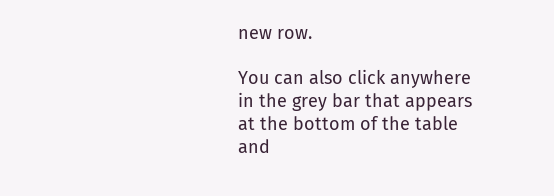new row.

You can also click anywhere in the grey bar that appears at the bottom of the table and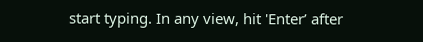start typing. In any view, hit 'Enter’ after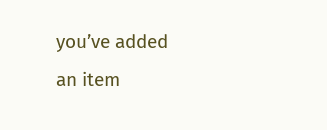you’ve added an item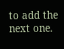to add the next one.